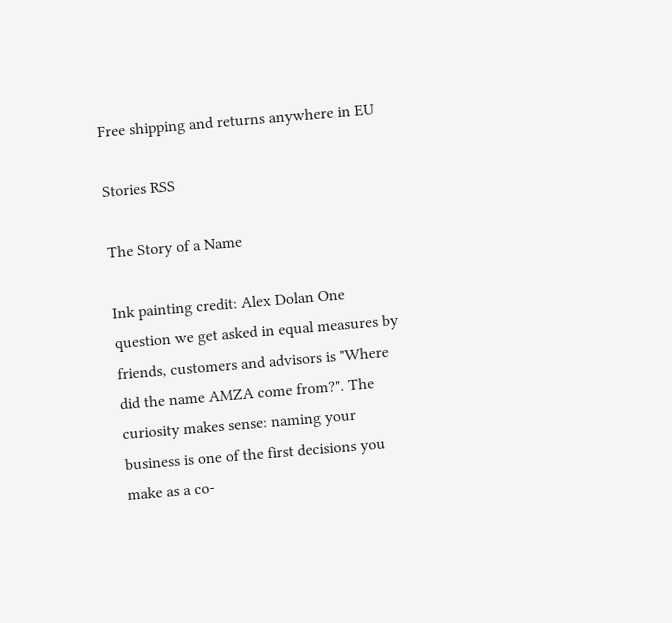Free shipping and returns anywhere in EU

Stories RSS

The Story of a Name

Ink painting credit: Alex Dolan One question we get asked in equal measures by friends, customers and advisors is "Where did the name AMZA come from?". The curiosity makes sense: naming your business is one of the first decisions you make as a co-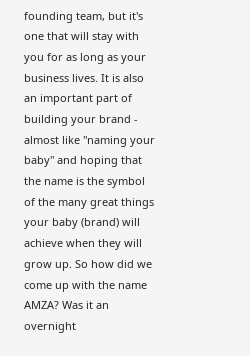founding team, but it's one that will stay with you for as long as your business lives. It is also an important part of building your brand - almost like "naming your baby" and hoping that the name is the symbol of the many great things your baby (brand) will achieve when they will grow up. So how did we come up with the name AMZA? Was it an overnight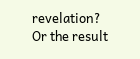revelation? Or the result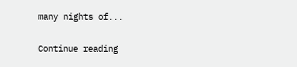many nights of...

Continue reading